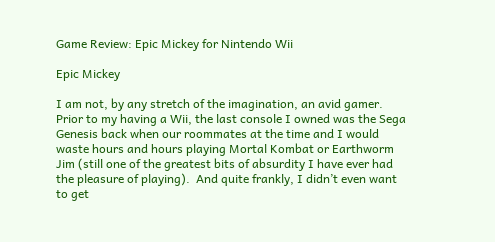Game Review: Epic Mickey for Nintendo Wii

Epic Mickey

I am not, by any stretch of the imagination, an avid gamer.  Prior to my having a Wii, the last console I owned was the Sega Genesis back when our roommates at the time and I would waste hours and hours playing Mortal Kombat or Earthworm Jim (still one of the greatest bits of absurdity I have ever had the pleasure of playing).  And quite frankly, I didn’t even want to get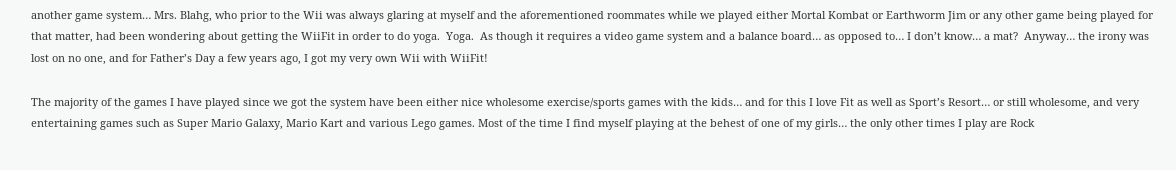another game system… Mrs. Blahg, who prior to the Wii was always glaring at myself and the aforementioned roommates while we played either Mortal Kombat or Earthworm Jim or any other game being played for that matter, had been wondering about getting the WiiFit in order to do yoga.  Yoga.  As though it requires a video game system and a balance board… as opposed to… I don’t know… a mat?  Anyway… the irony was lost on no one, and for Father’s Day a few years ago, I got my very own Wii with WiiFit!

The majority of the games I have played since we got the system have been either nice wholesome exercise/sports games with the kids… and for this I love Fit as well as Sport’s Resort… or still wholesome, and very entertaining games such as Super Mario Galaxy, Mario Kart and various Lego games. Most of the time I find myself playing at the behest of one of my girls… the only other times I play are Rock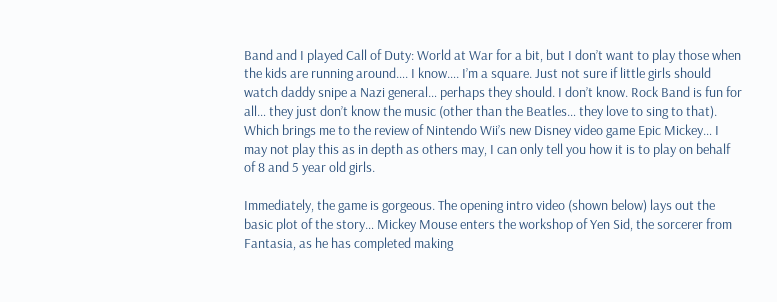Band and I played Call of Duty: World at War for a bit, but I don’t want to play those when the kids are running around…. I know…. I’m a square. Just not sure if little girls should watch daddy snipe a Nazi general… perhaps they should. I don’t know. Rock Band is fun for all… they just don’t know the music (other than the Beatles… they love to sing to that). Which brings me to the review of Nintendo Wii’s new Disney video game Epic Mickey… I may not play this as in depth as others may, I can only tell you how it is to play on behalf of 8 and 5 year old girls.

Immediately, the game is gorgeous. The opening intro video (shown below) lays out the basic plot of the story… Mickey Mouse enters the workshop of Yen Sid, the sorcerer from Fantasia, as he has completed making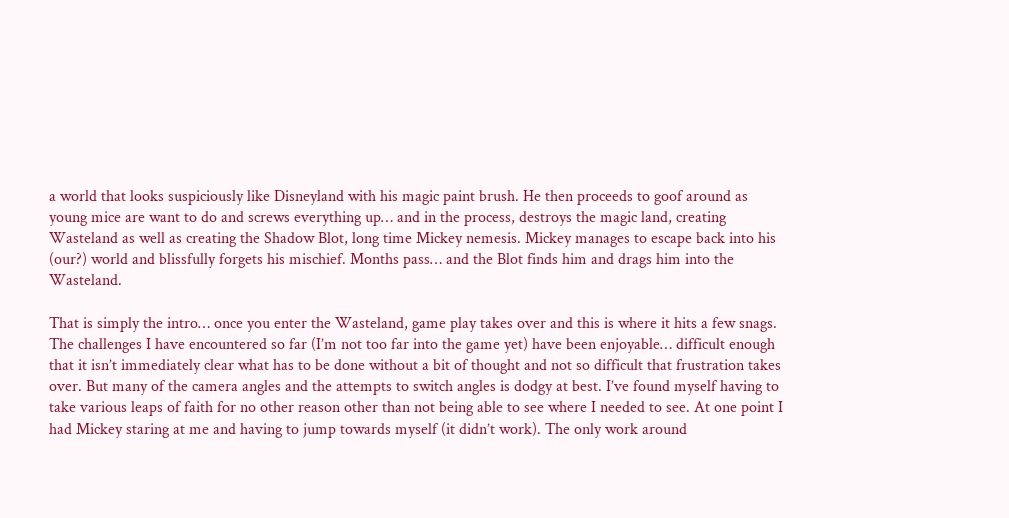a world that looks suspiciously like Disneyland with his magic paint brush. He then proceeds to goof around as young mice are want to do and screws everything up… and in the process, destroys the magic land, creating Wasteland as well as creating the Shadow Blot, long time Mickey nemesis. Mickey manages to escape back into his (our?) world and blissfully forgets his mischief. Months pass… and the Blot finds him and drags him into the Wasteland.

That is simply the intro… once you enter the Wasteland, game play takes over and this is where it hits a few snags. The challenges I have encountered so far (I’m not too far into the game yet) have been enjoyable… difficult enough that it isn’t immediately clear what has to be done without a bit of thought and not so difficult that frustration takes over. But many of the camera angles and the attempts to switch angles is dodgy at best. I’ve found myself having to take various leaps of faith for no other reason other than not being able to see where I needed to see. At one point I had Mickey staring at me and having to jump towards myself (it didn’t work). The only work around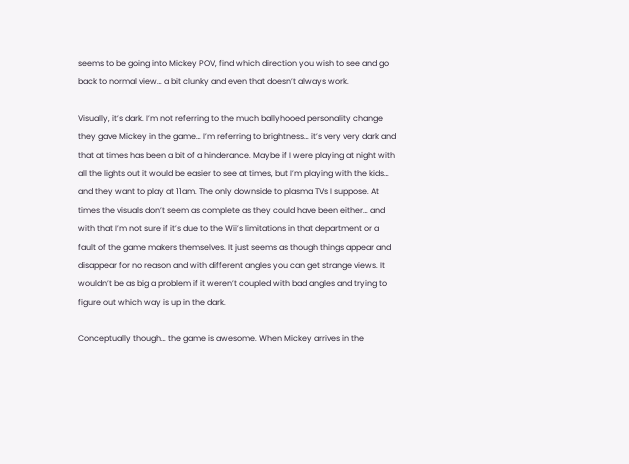seems to be going into Mickey POV, find which direction you wish to see and go back to normal view… a bit clunky and even that doesn’t always work.

Visually, it’s dark. I’m not referring to the much ballyhooed personality change they gave Mickey in the game… I’m referring to brightness… it’s very very dark and that at times has been a bit of a hinderance. Maybe if I were playing at night with all the lights out it would be easier to see at times, but I’m playing with the kids… and they want to play at 11am. The only downside to plasma TVs I suppose. At times the visuals don’t seem as complete as they could have been either… and with that I’m not sure if it’s due to the Wii’s limitations in that department or a fault of the game makers themselves. It just seems as though things appear and disappear for no reason and with different angles you can get strange views. It wouldn’t be as big a problem if it weren’t coupled with bad angles and trying to figure out which way is up in the dark.

Conceptually though… the game is awesome. When Mickey arrives in the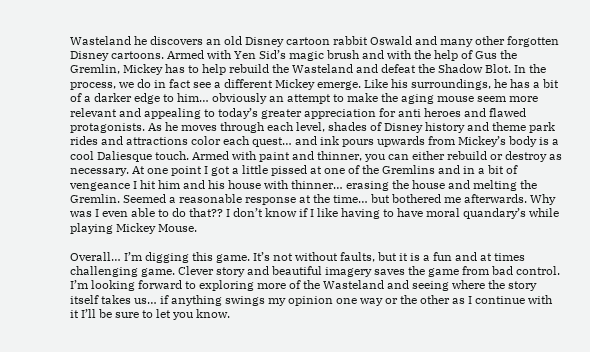Wasteland he discovers an old Disney cartoon rabbit Oswald and many other forgotten Disney cartoons. Armed with Yen Sid’s magic brush and with the help of Gus the Gremlin, Mickey has to help rebuild the Wasteland and defeat the Shadow Blot. In the process, we do in fact see a different Mickey emerge. Like his surroundings, he has a bit of a darker edge to him… obviously an attempt to make the aging mouse seem more relevant and appealing to today’s greater appreciation for anti heroes and flawed protagonists. As he moves through each level, shades of Disney history and theme park rides and attractions color each quest… and ink pours upwards from Mickey’s body is a cool Daliesque touch. Armed with paint and thinner, you can either rebuild or destroy as necessary. At one point I got a little pissed at one of the Gremlins and in a bit of vengeance I hit him and his house with thinner… erasing the house and melting the Gremlin. Seemed a reasonable response at the time… but bothered me afterwards. Why was I even able to do that?? I don’t know if I like having to have moral quandary’s while playing Mickey Mouse.

Overall… I’m digging this game. It’s not without faults, but it is a fun and at times challenging game. Clever story and beautiful imagery saves the game from bad control. I’m looking forward to exploring more of the Wasteland and seeing where the story itself takes us… if anything swings my opinion one way or the other as I continue with it I’ll be sure to let you know.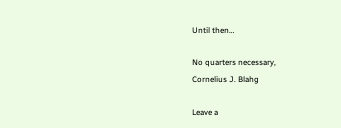Until then…

No quarters necessary,
Cornelius J. Blahg

Leave a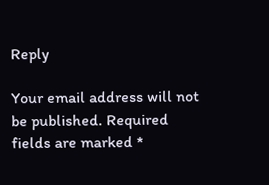Reply

Your email address will not be published. Required fields are marked *